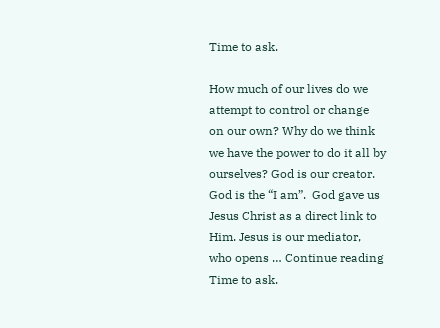Time to ask.

How much of our lives do we attempt to control or change on our own? Why do we think we have the power to do it all by ourselves? God is our creator. God is the “I am”.  God gave us Jesus Christ as a direct link to Him. Jesus is our mediator, who opens … Continue reading Time to ask.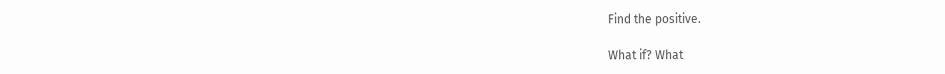Find the positive.

What if? What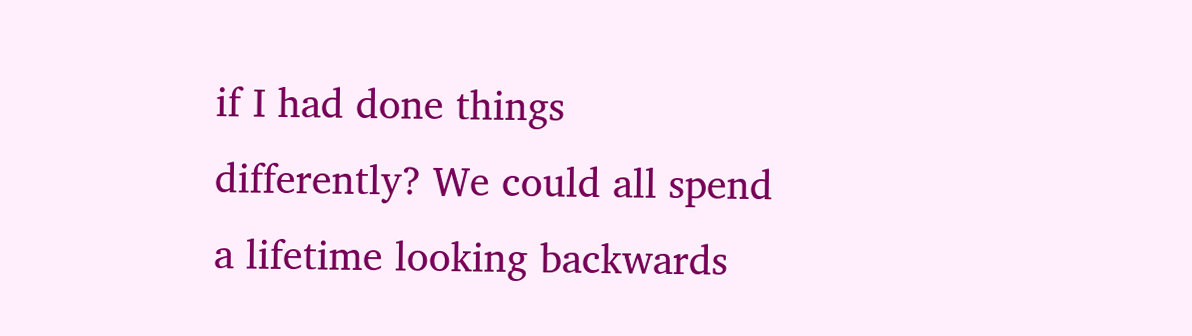if I had done things differently? We could all spend a lifetime looking backwards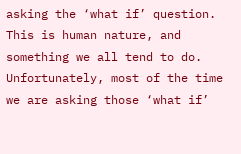asking the ‘what if’ question. This is human nature, and something we all tend to do. Unfortunately, most of the time we are asking those ‘what if’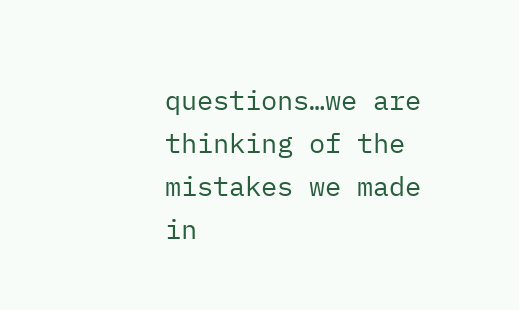questions…we are thinking of the mistakes we made in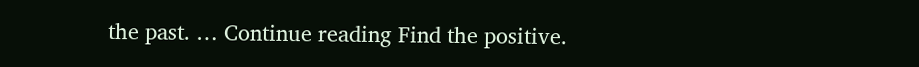the past. … Continue reading Find the positive.